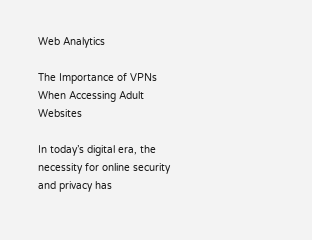Web Analytics

The Importance of VPNs When Accessing Adult Websites

In today’s digital era, the necessity for online security and privacy has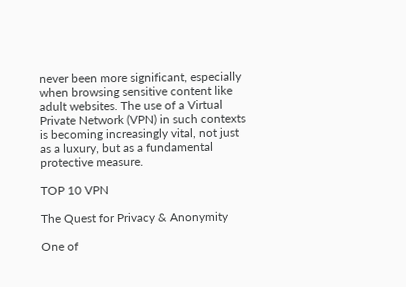never been more significant, especially when browsing sensitive content like adult websites. The use of a Virtual Private Network (VPN) in such contexts is becoming increasingly vital, not just as a luxury, but as a fundamental protective measure.

TOP 10 VPN

The Quest for Privacy & Anonymity

One of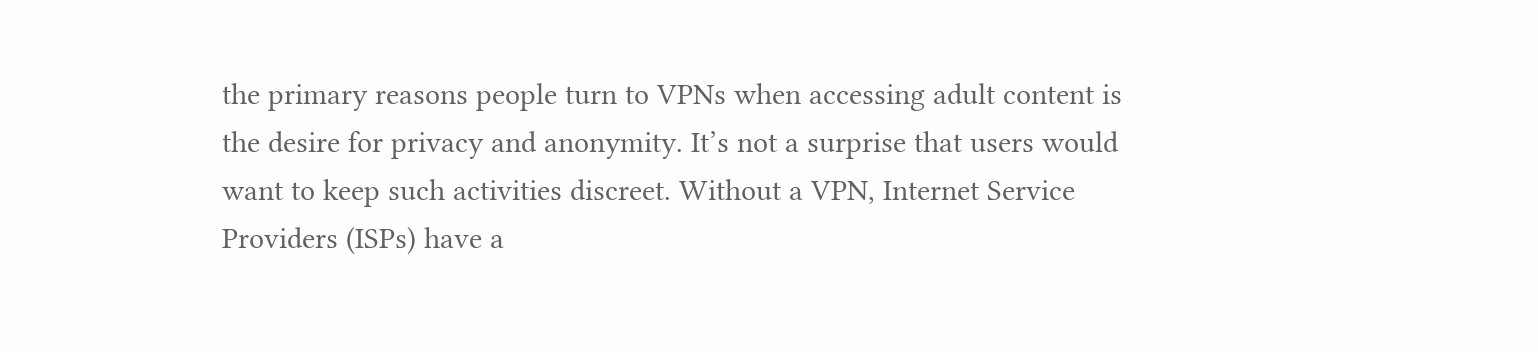the primary reasons people turn to VPNs when accessing adult content is the desire for privacy and anonymity. It’s not a surprise that users would want to keep such activities discreet. Without a VPN, Internet Service Providers (ISPs) have a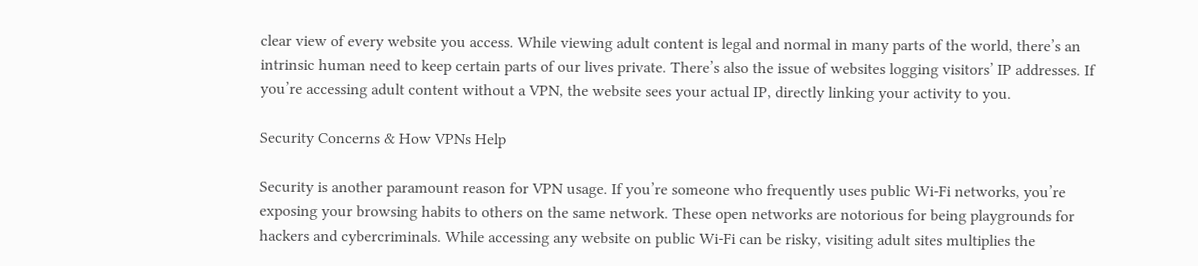clear view of every website you access. While viewing adult content is legal and normal in many parts of the world, there’s an intrinsic human need to keep certain parts of our lives private. There’s also the issue of websites logging visitors’ IP addresses. If you’re accessing adult content without a VPN, the website sees your actual IP, directly linking your activity to you.

Security Concerns & How VPNs Help

Security is another paramount reason for VPN usage. If you’re someone who frequently uses public Wi-Fi networks, you’re exposing your browsing habits to others on the same network. These open networks are notorious for being playgrounds for hackers and cybercriminals. While accessing any website on public Wi-Fi can be risky, visiting adult sites multiplies the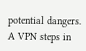potential dangers. A VPN steps in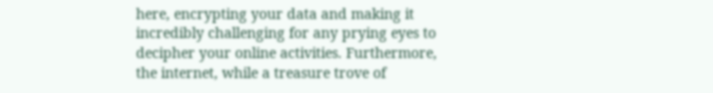here, encrypting your data and making it incredibly challenging for any prying eyes to decipher your online activities. Furthermore, the internet, while a treasure trove of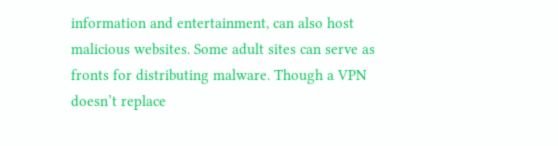information and entertainment, can also host malicious websites. Some adult sites can serve as fronts for distributing malware. Though a VPN doesn’t replace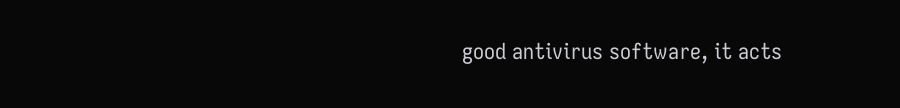good antivirus software, it acts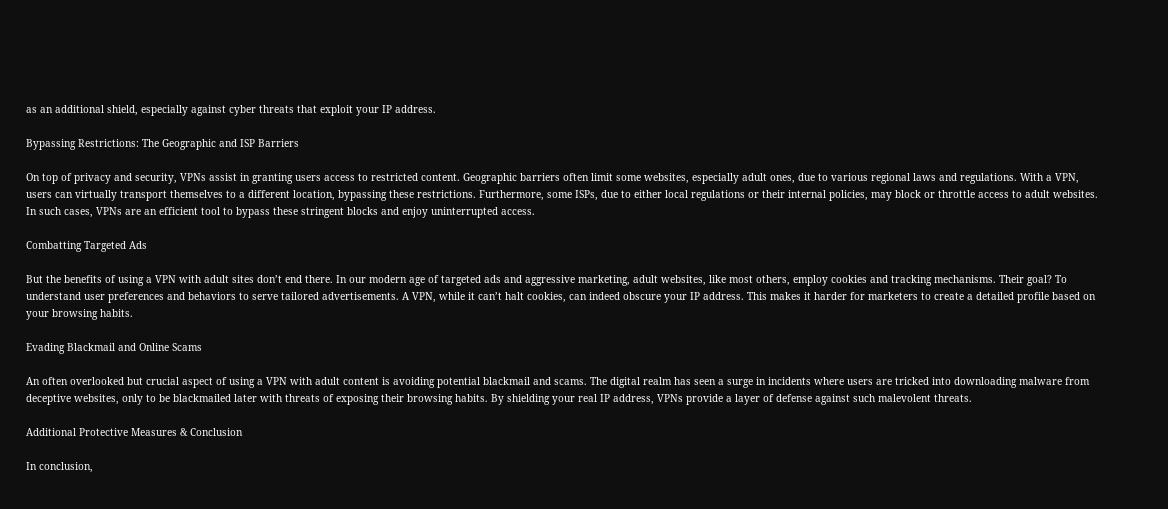as an additional shield, especially against cyber threats that exploit your IP address.

Bypassing Restrictions: The Geographic and ISP Barriers

On top of privacy and security, VPNs assist in granting users access to restricted content. Geographic barriers often limit some websites, especially adult ones, due to various regional laws and regulations. With a VPN, users can virtually transport themselves to a different location, bypassing these restrictions. Furthermore, some ISPs, due to either local regulations or their internal policies, may block or throttle access to adult websites. In such cases, VPNs are an efficient tool to bypass these stringent blocks and enjoy uninterrupted access.

Combatting Targeted Ads

But the benefits of using a VPN with adult sites don’t end there. In our modern age of targeted ads and aggressive marketing, adult websites, like most others, employ cookies and tracking mechanisms. Their goal? To understand user preferences and behaviors to serve tailored advertisements. A VPN, while it can’t halt cookies, can indeed obscure your IP address. This makes it harder for marketers to create a detailed profile based on your browsing habits.

Evading Blackmail and Online Scams

An often overlooked but crucial aspect of using a VPN with adult content is avoiding potential blackmail and scams. The digital realm has seen a surge in incidents where users are tricked into downloading malware from deceptive websites, only to be blackmailed later with threats of exposing their browsing habits. By shielding your real IP address, VPNs provide a layer of defense against such malevolent threats.

Additional Protective Measures & Conclusion

In conclusion,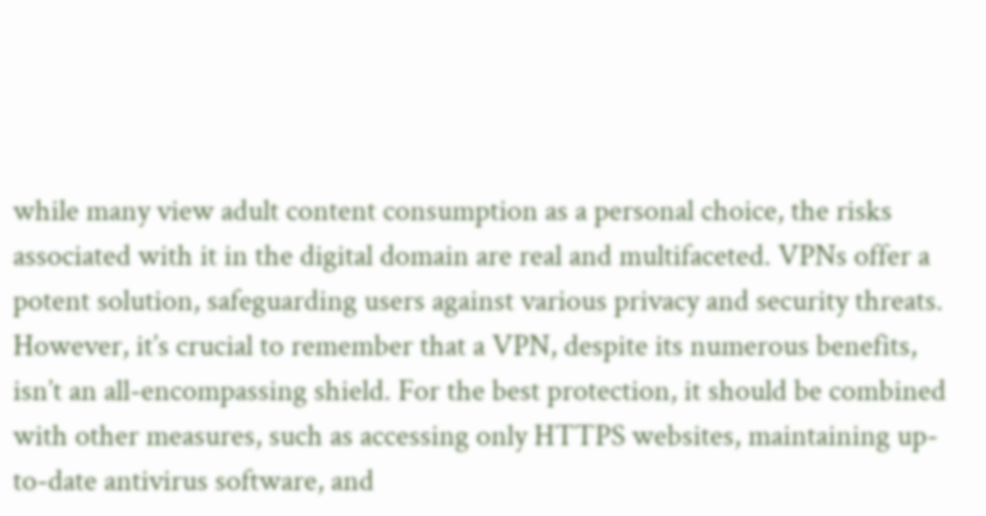while many view adult content consumption as a personal choice, the risks associated with it in the digital domain are real and multifaceted. VPNs offer a potent solution, safeguarding users against various privacy and security threats. However, it’s crucial to remember that a VPN, despite its numerous benefits, isn’t an all-encompassing shield. For the best protection, it should be combined with other measures, such as accessing only HTTPS websites, maintaining up-to-date antivirus software, and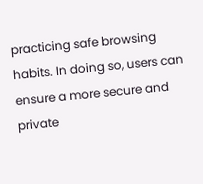practicing safe browsing habits. In doing so, users can ensure a more secure and private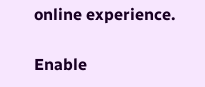online experience.

Enable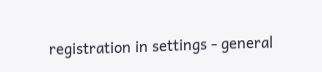registration in settings - general